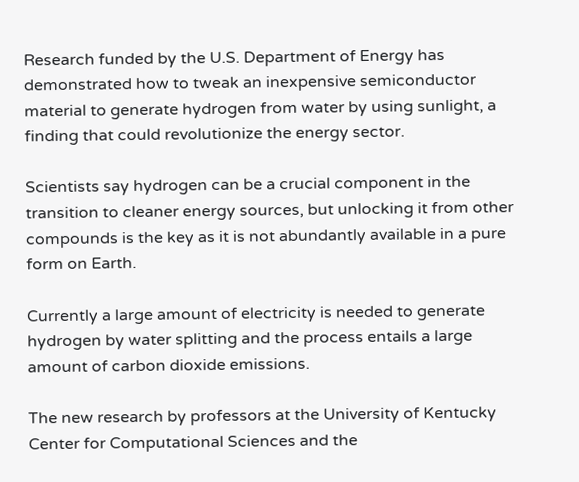Research funded by the U.S. Department of Energy has demonstrated how to tweak an inexpensive semiconductor material to generate hydrogen from water by using sunlight, a finding that could revolutionize the energy sector.

Scientists say hydrogen can be a crucial component in the transition to cleaner energy sources, but unlocking it from other compounds is the key as it is not abundantly available in a pure form on Earth.

Currently a large amount of electricity is needed to generate hydrogen by water splitting and the process entails a large amount of carbon dioxide emissions.

The new research by professors at the University of Kentucky Center for Computational Sciences and the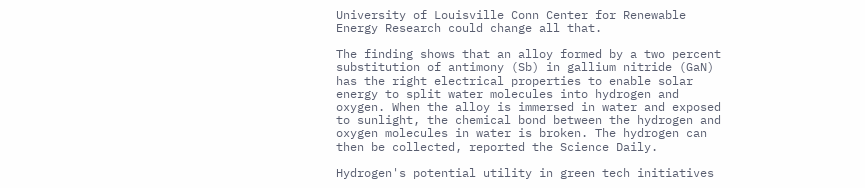University of Louisville Conn Center for Renewable Energy Research could change all that.

The finding shows that an alloy formed by a two percent substitution of antimony (Sb) in gallium nitride (GaN) has the right electrical properties to enable solar energy to split water molecules into hydrogen and oxygen. When the alloy is immersed in water and exposed to sunlight, the chemical bond between the hydrogen and oxygen molecules in water is broken. The hydrogen can then be collected, reported the Science Daily.

Hydrogen's potential utility in green tech initiatives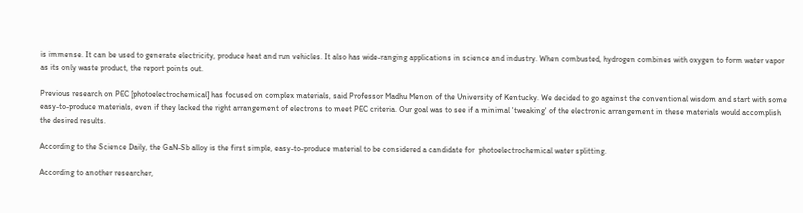is immense. It can be used to generate electricity, produce heat and run vehicles. It also has wide-ranging applications in science and industry. When combusted, hydrogen combines with oxygen to form water vapor as its only waste product, the report points out.

Previous research on PEC [photoelectrochemical] has focused on complex materials, said Professor Madhu Menon of the University of Kentucky. We decided to go against the conventional wisdom and start with some easy-to-produce materials, even if they lacked the right arrangement of electrons to meet PEC criteria. Our goal was to see if a minimal 'tweaking' of the electronic arrangement in these materials would accomplish the desired results.

According to the Science Daily, the GaN-Sb alloy is the first simple, easy-to-produce material to be considered a candidate for  photoelectrochemical water splitting.

According to another researcher,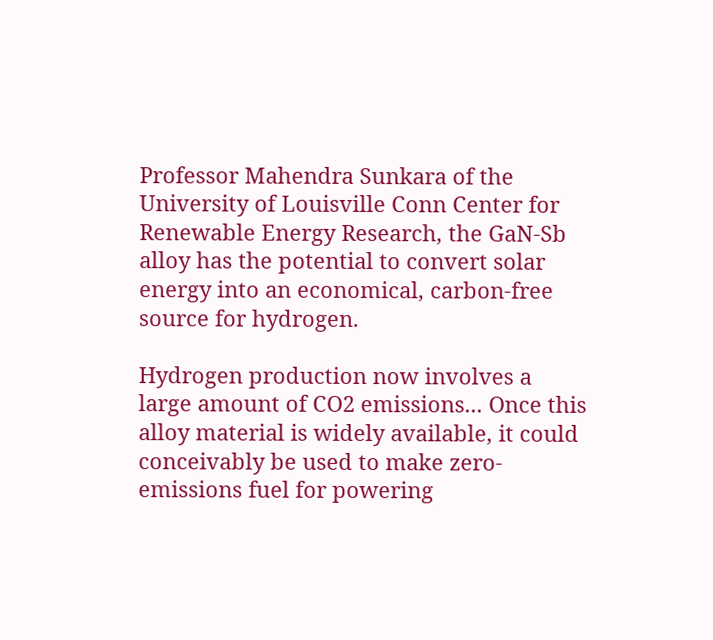Professor Mahendra Sunkara of the University of Louisville Conn Center for Renewable Energy Research, the GaN-Sb alloy has the potential to convert solar energy into an economical, carbon-free source for hydrogen.

Hydrogen production now involves a large amount of CO2 emissions... Once this alloy material is widely available, it could conceivably be used to make zero-emissions fuel for powering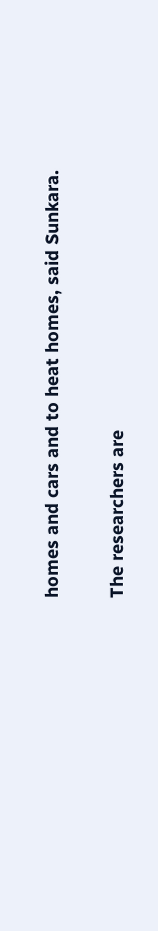homes and cars and to heat homes, said Sunkara.

The researchers are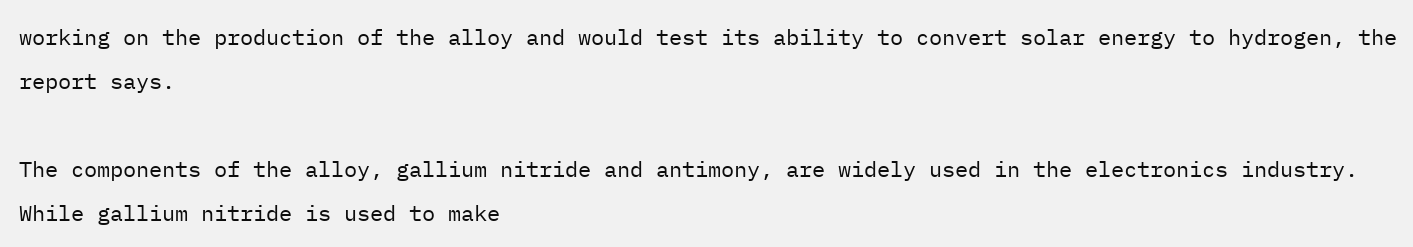working on the production of the alloy and would test its ability to convert solar energy to hydrogen, the report says.

The components of the alloy, gallium nitride and antimony, are widely used in the electronics industry. While gallium nitride is used to make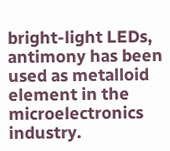bright-light LEDs, antimony has been used as metalloid element in the microelectronics industry.